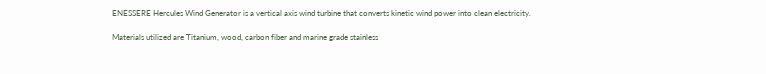ENESSERE Hercules Wind Generator is a vertical axis wind turbine that converts kinetic wind power into clean electricity.

Materials utilized are Titanium, wood, carbon fiber and marine grade stainless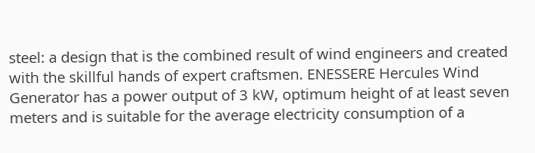steel: a design that is the combined result of wind engineers and created with the skillful hands of expert craftsmen. ENESSERE Hercules Wind Generator has a power output of 3 kW, optimum height of at least seven meters and is suitable for the average electricity consumption of a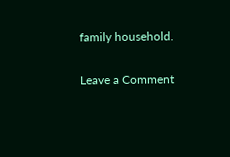family household.

Leave a Comment